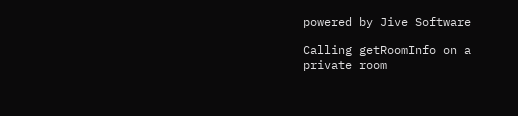powered by Jive Software

Calling getRoomInfo on a private room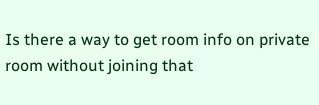Is there a way to get room info on private room without joining that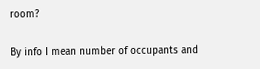room?

By info I mean number of occupants and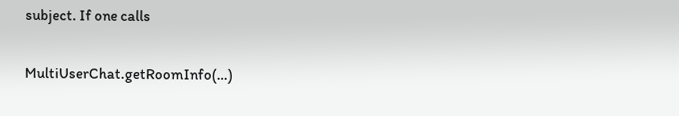subject. If one calls

MultiUserChat.getRoomInfo(…)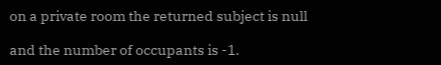on a private room the returned subject is null

and the number of occupants is -1.